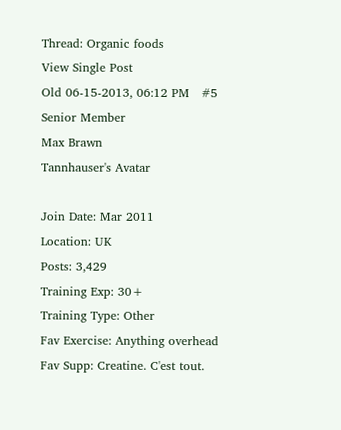Thread: Organic foods
View Single Post
Old 06-15-2013, 06:12 PM   #5
Senior Member
Max Brawn
Tannhauser's Avatar

Join Date: Mar 2011
Location: UK
Posts: 3,429
Training Exp: 30+
Training Type: Other
Fav Exercise: Anything overhead
Fav Supp: Creatine. C'est tout.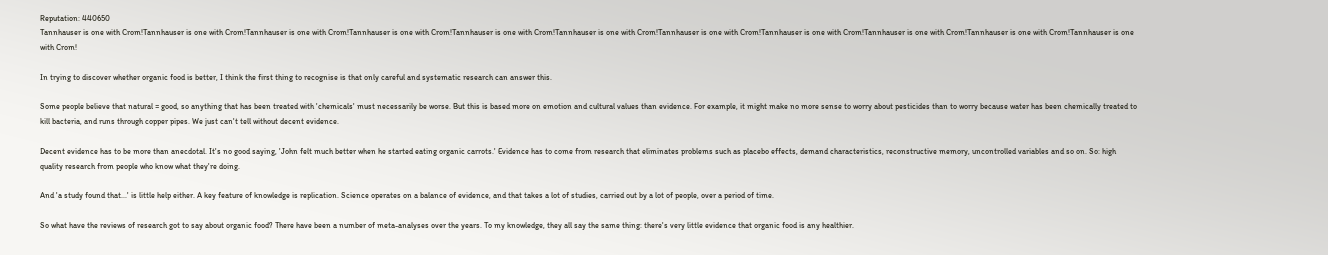Reputation: 440650
Tannhauser is one with Crom!Tannhauser is one with Crom!Tannhauser is one with Crom!Tannhauser is one with Crom!Tannhauser is one with Crom!Tannhauser is one with Crom!Tannhauser is one with Crom!Tannhauser is one with Crom!Tannhauser is one with Crom!Tannhauser is one with Crom!Tannhauser is one with Crom!

In trying to discover whether organic food is better, I think the first thing to recognise is that only careful and systematic research can answer this.

Some people believe that natural = good, so anything that has been treated with 'chemicals' must necessarily be worse. But this is based more on emotion and cultural values than evidence. For example, it might make no more sense to worry about pesticides than to worry because water has been chemically treated to kill bacteria, and runs through copper pipes. We just can't tell without decent evidence.

Decent evidence has to be more than anecdotal. It's no good saying, 'John felt much better when he started eating organic carrots.' Evidence has to come from research that eliminates problems such as placebo effects, demand characteristics, reconstructive memory, uncontrolled variables and so on. So: high quality research from people who know what they're doing.

And 'a study found that...' is little help either. A key feature of knowledge is replication. Science operates on a balance of evidence, and that takes a lot of studies, carried out by a lot of people, over a period of time.

So what have the reviews of research got to say about organic food? There have been a number of meta-analyses over the years. To my knowledge, they all say the same thing: there's very little evidence that organic food is any healthier.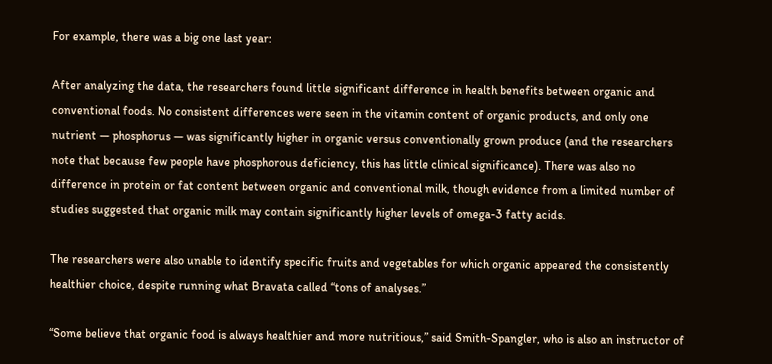For example, there was a big one last year:

After analyzing the data, the researchers found little significant difference in health benefits between organic and conventional foods. No consistent differences were seen in the vitamin content of organic products, and only one nutrient — phosphorus — was significantly higher in organic versus conventionally grown produce (and the researchers note that because few people have phosphorous deficiency, this has little clinical significance). There was also no difference in protein or fat content between organic and conventional milk, though evidence from a limited number of studies suggested that organic milk may contain significantly higher levels of omega-3 fatty acids.

The researchers were also unable to identify specific fruits and vegetables for which organic appeared the consistently healthier choice, despite running what Bravata called “tons of analyses.”

“Some believe that organic food is always healthier and more nutritious,” said Smith-Spangler, who is also an instructor of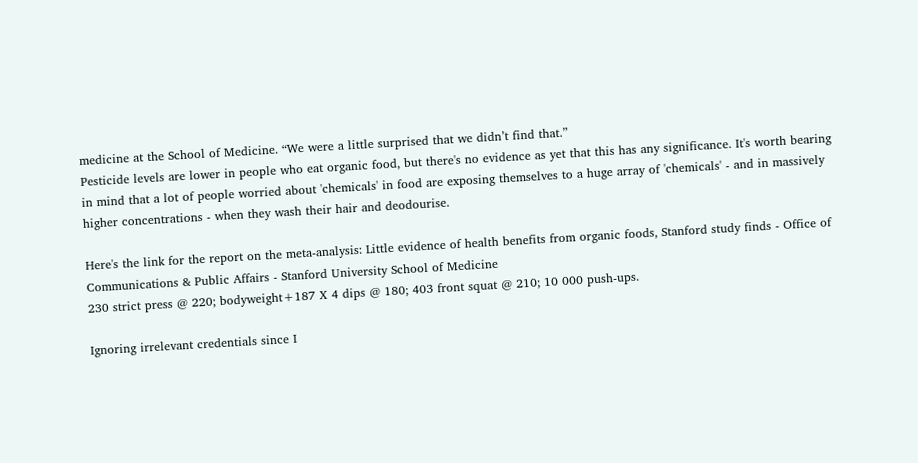medicine at the School of Medicine. “We were a little surprised that we didn’t find that.”
Pesticide levels are lower in people who eat organic food, but there's no evidence as yet that this has any significance. It's worth bearing in mind that a lot of people worried about 'chemicals' in food are exposing themselves to a huge array of 'chemicals' - and in massively higher concentrations - when they wash their hair and deodourise.

Here's the link for the report on the meta-analysis: Little evidence of health benefits from organic foods, Stanford study finds - Office of Communications & Public Affairs - Stanford University School of Medicine
230 strict press @ 220; bodyweight+187 X 4 dips @ 180; 403 front squat @ 210; 10 000 push-ups.

Ignoring irrelevant credentials since I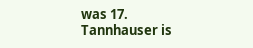was 17.
Tannhauser is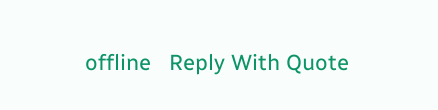offline   Reply With Quote